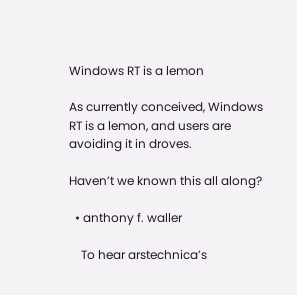Windows RT is a lemon

As currently conceived, Windows RT is a lemon, and users are avoiding it in droves.

Haven’t we known this all along?

  • anthony f. waller

    To hear arstechnica’s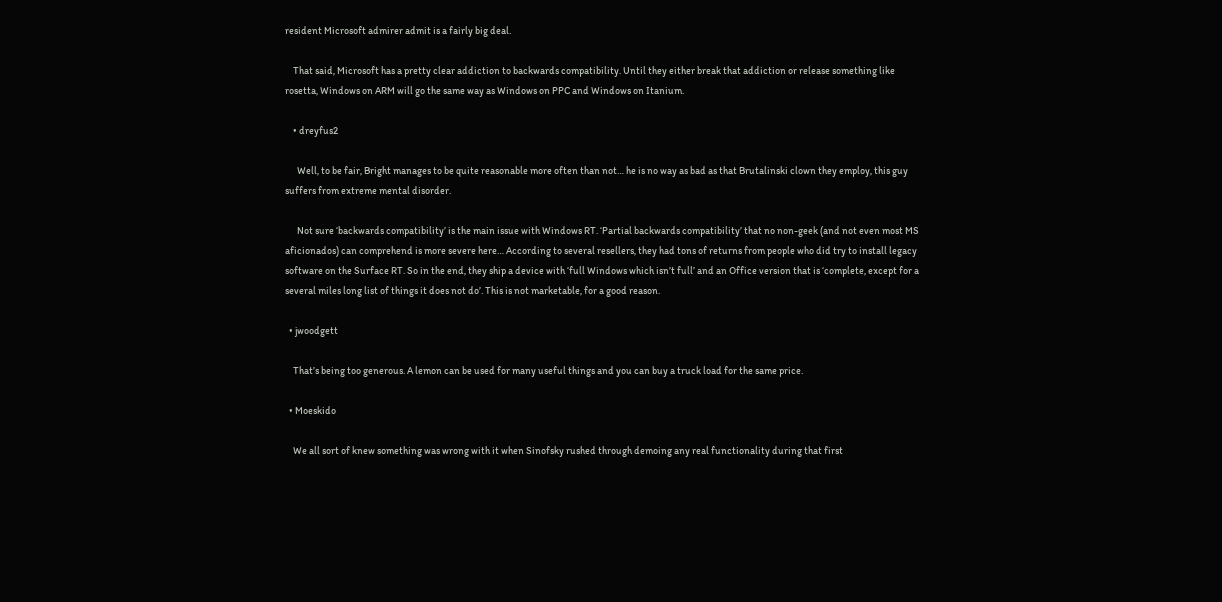resident Microsoft admirer admit is a fairly big deal.

    That said, Microsoft has a pretty clear addiction to backwards compatibility. Until they either break that addiction or release something like rosetta, Windows on ARM will go the same way as Windows on PPC and Windows on Itanium.

    • dreyfus2

      Well, to be fair, Bright manages to be quite reasonable more often than not… he is no way as bad as that Brutalinski clown they employ, this guy suffers from extreme mental disorder.

      Not sure ‘backwards compatibility’ is the main issue with Windows RT. ‘Partial backwards compatibility’ that no non-geek (and not even most MS aficionados) can comprehend is more severe here… According to several resellers, they had tons of returns from people who did try to install legacy software on the Surface RT. So in the end, they ship a device with ‘full Windows which isn’t full’ and an Office version that is ‘complete, except for a several miles long list of things it does not do’. This is not marketable, for a good reason.

  • jwoodgett

    That’s being too generous. A lemon can be used for many useful things and you can buy a truck load for the same price.

  • Moeskido

    We all sort of knew something was wrong with it when Sinofsky rushed through demoing any real functionality during that first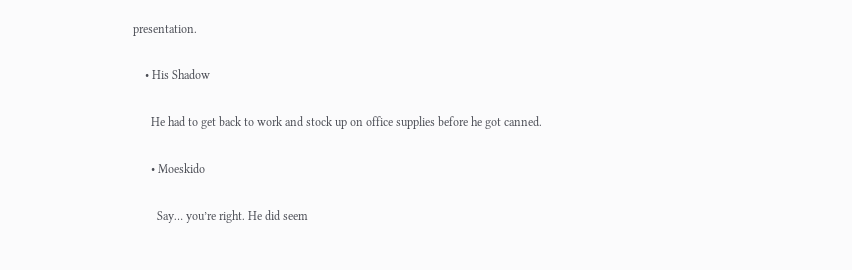presentation.

    • His Shadow

      He had to get back to work and stock up on office supplies before he got canned.

      • Moeskido

        Say… you’re right. He did seem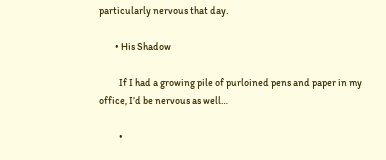particularly nervous that day.

        • His Shadow

          If I had a growing pile of purloined pens and paper in my office, I’d be nervous as well…

          •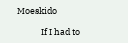Moeskido

            If I had to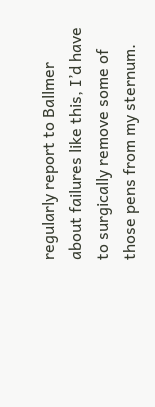regularly report to Ballmer about failures like this, I’d have to surgically remove some of those pens from my sternum.